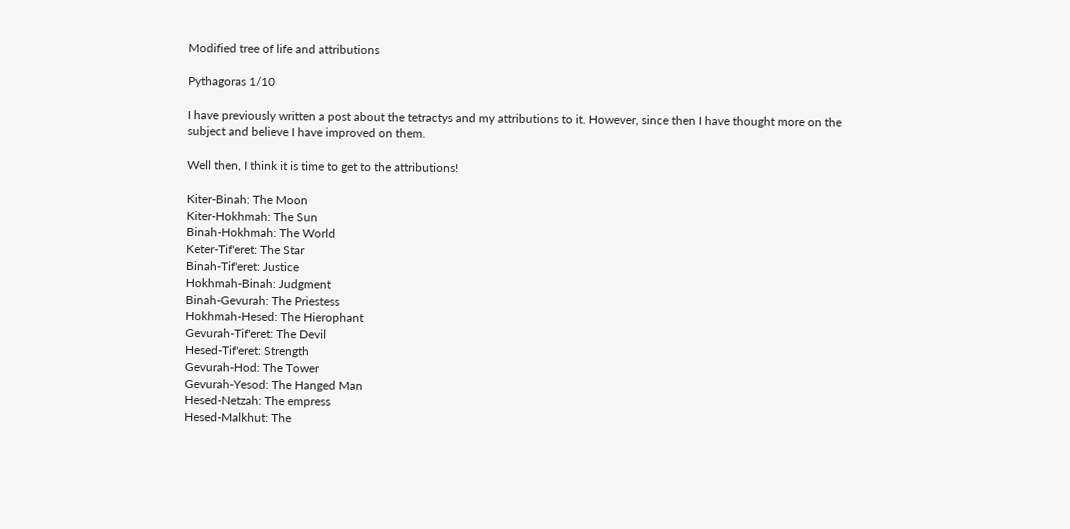Modified tree of life and attributions

Pythagoras 1/10

I have previously written a post about the tetractys and my attributions to it. However, since then I have thought more on the subject and believe I have improved on them.

Well then, I think it is time to get to the attributions!

Kiter-Binah: The Moon
Kiter-Hokhmah: The Sun
Binah-Hokhmah: The World
Keter-Tif'eret: The Star
Binah-Tif'eret: Justice
Hokhmah-Binah: Judgment
Binah-Gevurah: The Priestess
Hokhmah-Hesed: The Hierophant
Gevurah-Tif'eret: The Devil
Hesed-Tif'eret: Strength
Gevurah-Hod: The Tower
Gevurah-Yesod: The Hanged Man
Hesed-Netzah: The empress
Hesed-Malkhut: The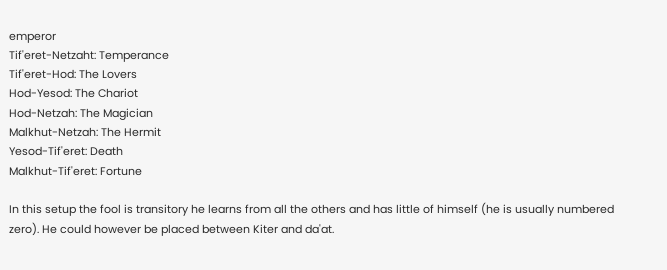emperor
Tif'eret-Netzaht: Temperance
Tif'eret-Hod: The Lovers
Hod-Yesod: The Chariot
Hod-Netzah: The Magician
Malkhut-Netzah: The Hermit
Yesod-Tif'eret: Death
Malkhut-Tif'eret: Fortune

In this setup the fool is transitory he learns from all the others and has little of himself (he is usually numbered zero). He could however be placed between Kiter and da'at.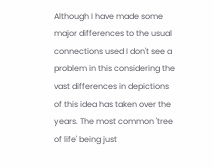Although I have made some major differences to the usual connections used I don't see a problem in this considering the vast differences in depictions of this idea has taken over the years. The most common 'tree of life' being just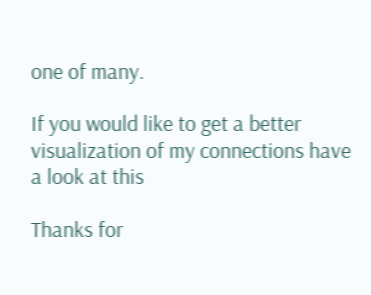one of many.

If you would like to get a better visualization of my connections have a look at this

Thanks for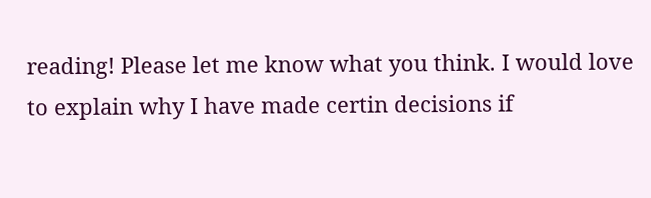reading! Please let me know what you think. I would love to explain why I have made certin decisions if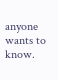anyone wants to know.